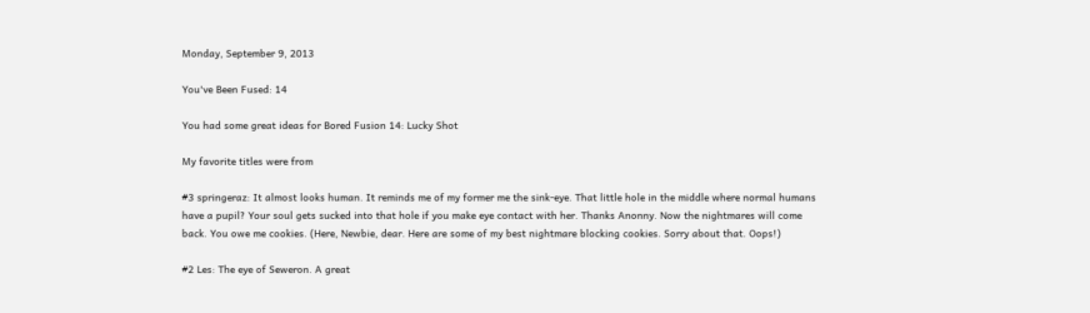Monday, September 9, 2013

You've Been Fused: 14

You had some great ideas for Bored Fusion 14: Lucky Shot

My favorite titles were from

#3 springeraz: It almost looks human. It reminds me of my former me the sink-eye. That little hole in the middle where normal humans have a pupil? Your soul gets sucked into that hole if you make eye contact with her. Thanks Anonny. Now the nightmares will come back. You owe me cookies. (Here, Newbie, dear. Here are some of my best nightmare blocking cookies. Sorry about that. Oops!)

#2 Les: The eye of Seweron. A great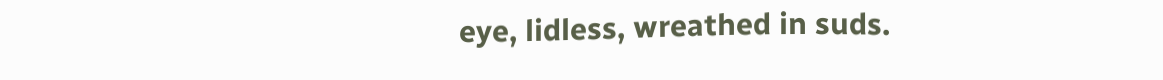eye, lidless, wreathed in suds.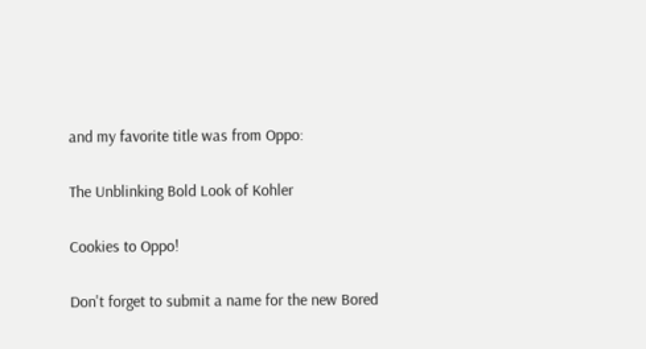and my favorite title was from Oppo:

The Unblinking Bold Look of Kohler

Cookies to Oppo!

Don't forget to submit a name for the new Bored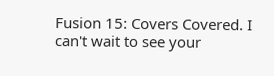Fusion 15: Covers Covered. I can't wait to see your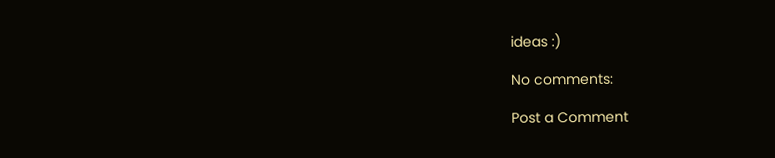ideas :)

No comments:

Post a Comment